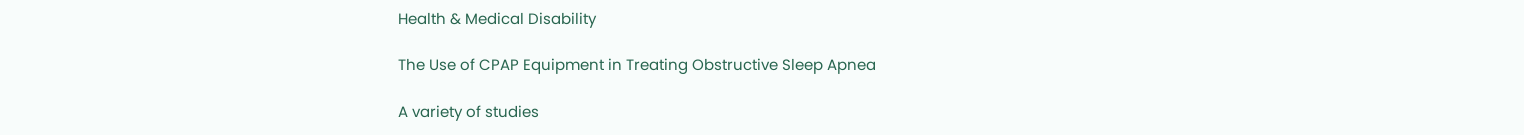Health & Medical Disability

The Use of CPAP Equipment in Treating Obstructive Sleep Apnea

A variety of studies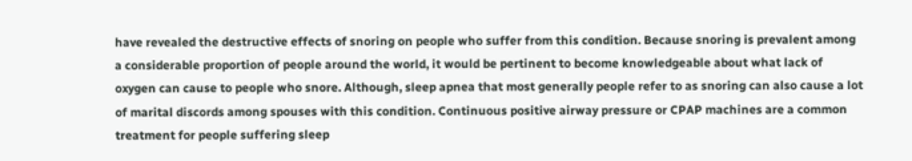have revealed the destructive effects of snoring on people who suffer from this condition. Because snoring is prevalent among a considerable proportion of people around the world, it would be pertinent to become knowledgeable about what lack of oxygen can cause to people who snore. Although, sleep apnea that most generally people refer to as snoring can also cause a lot of marital discords among spouses with this condition. Continuous positive airway pressure or CPAP machines are a common treatment for people suffering sleep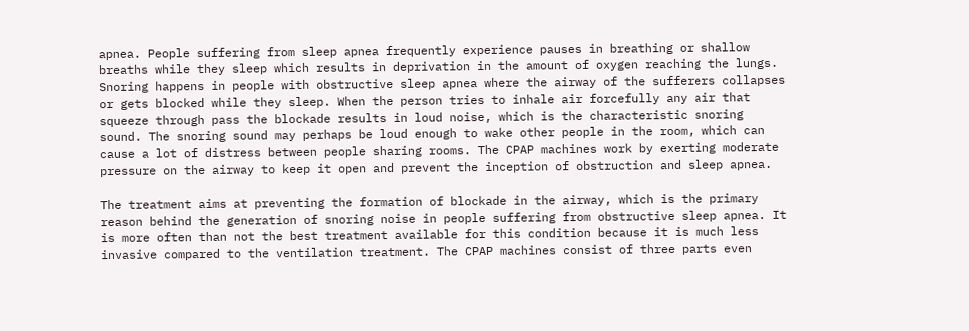apnea. People suffering from sleep apnea frequently experience pauses in breathing or shallow breaths while they sleep which results in deprivation in the amount of oxygen reaching the lungs. Snoring happens in people with obstructive sleep apnea where the airway of the sufferers collapses or gets blocked while they sleep. When the person tries to inhale air forcefully any air that squeeze through pass the blockade results in loud noise, which is the characteristic snoring sound. The snoring sound may perhaps be loud enough to wake other people in the room, which can cause a lot of distress between people sharing rooms. The CPAP machines work by exerting moderate pressure on the airway to keep it open and prevent the inception of obstruction and sleep apnea.

The treatment aims at preventing the formation of blockade in the airway, which is the primary reason behind the generation of snoring noise in people suffering from obstructive sleep apnea. It is more often than not the best treatment available for this condition because it is much less invasive compared to the ventilation treatment. The CPAP machines consist of three parts even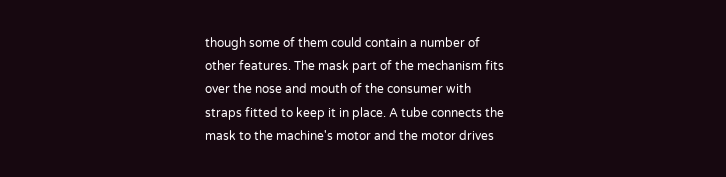though some of them could contain a number of other features. The mask part of the mechanism fits over the nose and mouth of the consumer with straps fitted to keep it in place. A tube connects the mask to the machine's motor and the motor drives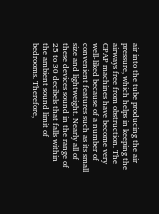air into the tube producing the air pressure, which helps in keeping the airways free from obstruction. The CPAP machines have become very well-liked because of a number of convenient features such as its small size and lightweight. Nearly all of these devices sound in the range of 25 to 30 decibels that falls within the ambient sound limit of bedrooms. Therefore,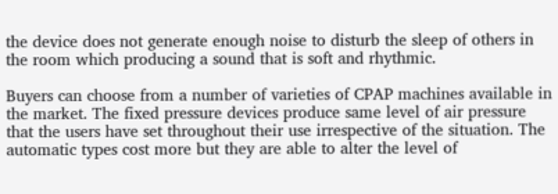the device does not generate enough noise to disturb the sleep of others in the room which producing a sound that is soft and rhythmic.

Buyers can choose from a number of varieties of CPAP machines available in the market. The fixed pressure devices produce same level of air pressure that the users have set throughout their use irrespective of the situation. The automatic types cost more but they are able to alter the level of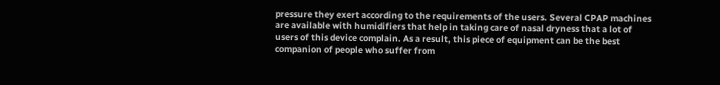pressure they exert according to the requirements of the users. Several CPAP machines are available with humidifiers that help in taking care of nasal dryness that a lot of users of this device complain. As a result, this piece of equipment can be the best companion of people who suffer from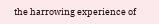the harrowing experience of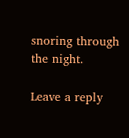snoring through the night.

Leave a reply